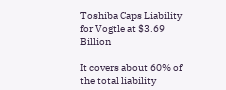Toshiba Caps Liability for Vogtle at $3.69 Billion

It covers about 60% of the total liability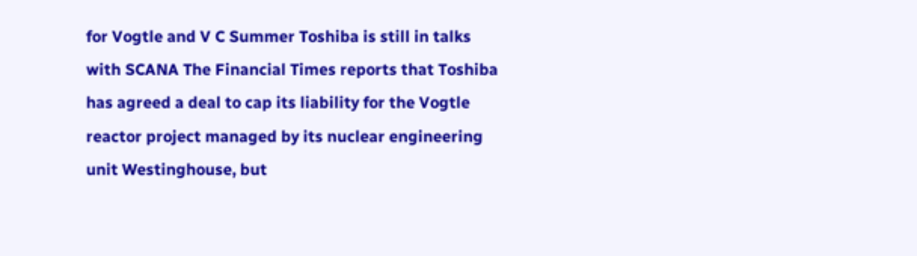for Vogtle and V C Summer Toshiba is still in talks with SCANA The Financial Times reports that Toshiba has agreed a deal to cap its liability for the Vogtle reactor project managed by its nuclear engineering unit Westinghouse, but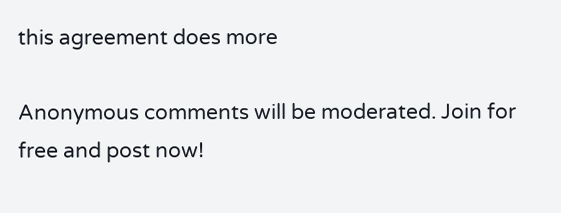this agreement does more

Anonymous comments will be moderated. Join for free and post now!